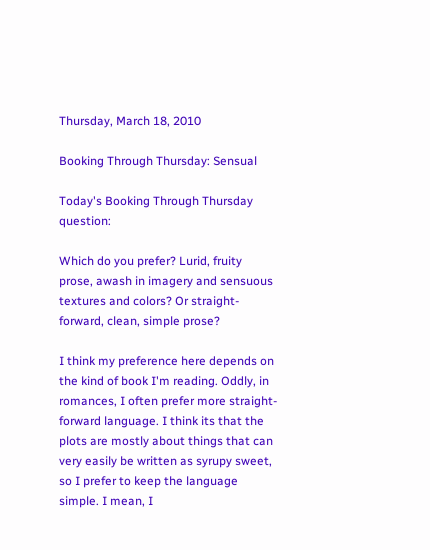Thursday, March 18, 2010

Booking Through Thursday: Sensual

Today's Booking Through Thursday question:

Which do you prefer? Lurid, fruity prose, awash in imagery and sensuous textures and colors? Or straight-forward, clean, simple prose?

I think my preference here depends on the kind of book I'm reading. Oddly, in romances, I often prefer more straight-forward language. I think its that the plots are mostly about things that can very easily be written as syrupy sweet, so I prefer to keep the language simple. I mean, I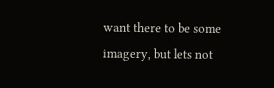want there to be some imagery, but lets not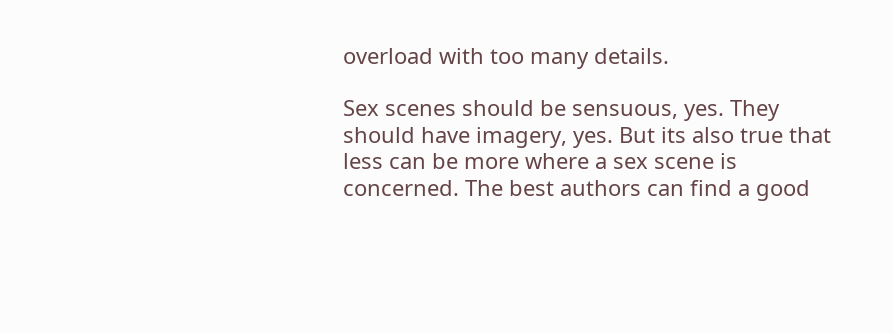overload with too many details.

Sex scenes should be sensuous, yes. They should have imagery, yes. But its also true that less can be more where a sex scene is concerned. The best authors can find a good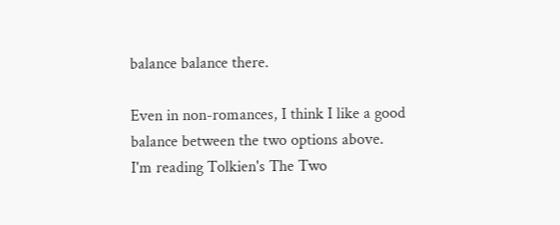balance balance there.

Even in non-romances, I think I like a good balance between the two options above. I'm reading Tolkien's The Two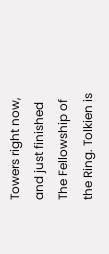Towers right now, and just finished The Fellowship of the Ring. Tolkien is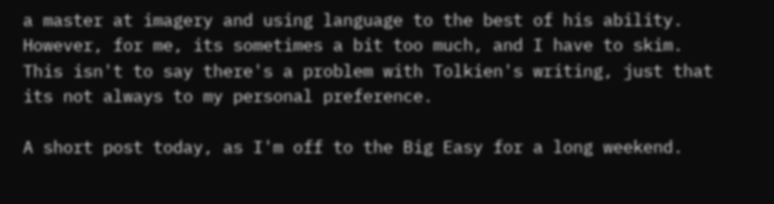a master at imagery and using language to the best of his ability. However, for me, its sometimes a bit too much, and I have to skim. This isn't to say there's a problem with Tolkien's writing, just that its not always to my personal preference.

A short post today, as I'm off to the Big Easy for a long weekend.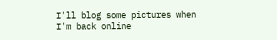I'll blog some pictures when I'm back online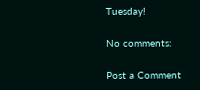Tuesday!

No comments:

Post a Comment